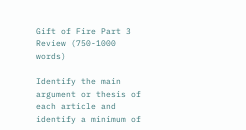Gift of Fire Part 3 Review (750-1000 words)

Identify the main argument or thesis of each article and identify a minimum of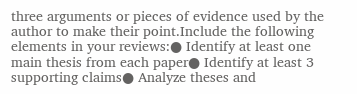three arguments or pieces of evidence used by the author to make their point.Include the following elements in your reviews:● Identify at least one main thesis from each paper● Identify at least 3 supporting claims● Analyze theses and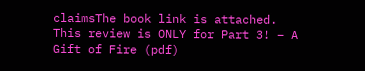claimsThe book link is attached. This review is ONLY for Part 3! – A Gift of Fire (pdf)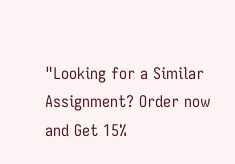"Looking for a Similar Assignment? Order now and Get 15%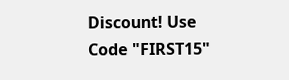Discount! Use Code "FIRST15"